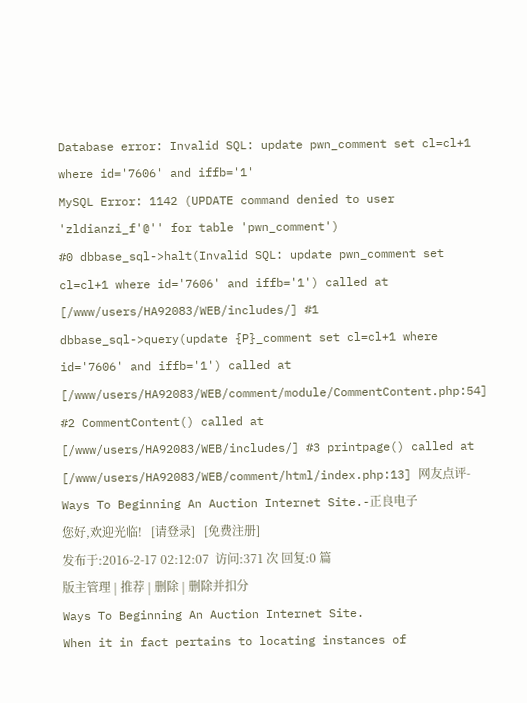Database error: Invalid SQL: update pwn_comment set cl=cl+1 where id='7606' and iffb='1'
MySQL Error: 1142 (UPDATE command denied to user 'zldianzi_f'@'' for table 'pwn_comment')
#0 dbbase_sql->halt(Invalid SQL: update pwn_comment set cl=cl+1 where id='7606' and iffb='1') called at [/www/users/HA92083/WEB/includes/] #1 dbbase_sql->query(update {P}_comment set cl=cl+1 where id='7606' and iffb='1') called at [/www/users/HA92083/WEB/comment/module/CommentContent.php:54] #2 CommentContent() called at [/www/users/HA92083/WEB/includes/] #3 printpage() called at [/www/users/HA92083/WEB/comment/html/index.php:13] 网友点评-Ways To Beginning An Auction Internet Site.-正良电子
您好,欢迎光临!   [请登录]   [免费注册]
发布于:2016-2-17 02:12:07  访问:371 次 回复:0 篇
版主管理 | 推荐 | 删除 | 删除并扣分
Ways To Beginning An Auction Internet Site.
When it in fact pertains to locating instances of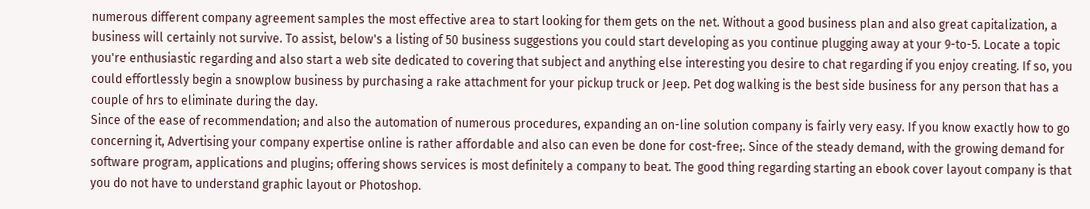numerous different company agreement samples the most effective area to start looking for them gets on the net. Without a good business plan and also great capitalization, a business will certainly not survive. To assist, below's a listing of 50 business suggestions you could start developing as you continue plugging away at your 9-to-5. Locate a topic you're enthusiastic regarding and also start a web site dedicated to covering that subject and anything else interesting you desire to chat regarding if you enjoy creating. If so, you could effortlessly begin a snowplow business by purchasing a rake attachment for your pickup truck or Jeep. Pet dog walking is the best side business for any person that has a couple of hrs to eliminate during the day.
Since of the ease of recommendation; and also the automation of numerous procedures, expanding an on-line solution company is fairly very easy. If you know exactly how to go concerning it, Advertising your company expertise online is rather affordable and also can even be done for cost-free;. Since of the steady demand, with the growing demand for software program, applications and plugins; offering shows services is most definitely a company to beat. The good thing regarding starting an ebook cover layout company is that you do not have to understand graphic layout or Photoshop.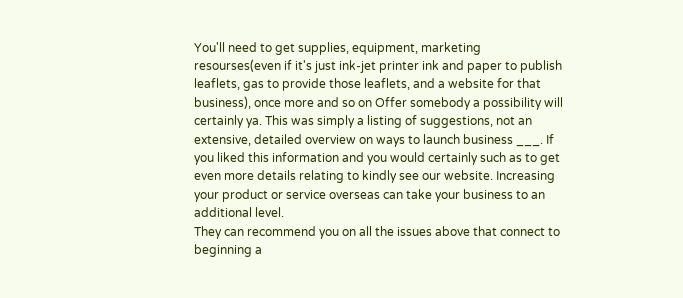You'll need to get supplies, equipment, marketing resourses(even if it's just ink-jet printer ink and paper to publish leaflets, gas to provide those leaflets, and a website for that business), once more and so on Offer somebody a possibility will certainly ya. This was simply a listing of suggestions, not an extensive, detailed overview on ways to launch business ___. If you liked this information and you would certainly such as to get even more details relating to kindly see our website. Increasing your product or service overseas can take your business to an additional level.
They can recommend you on all the issues above that connect to beginning a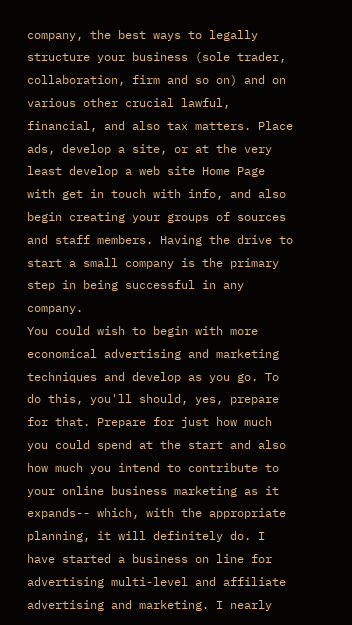company, the best ways to legally structure your business (sole trader, collaboration, firm and so on) and on various other crucial lawful, financial, and also tax matters. Place ads, develop a site, or at the very least develop a web site Home Page with get in touch with info, and also begin creating your groups of sources and staff members. Having the drive to start a small company is the primary step in being successful in any company.
You could wish to begin with more economical advertising and marketing techniques and develop as you go. To do this, you'll should, yes, prepare for that. Prepare for just how much you could spend at the start and also how much you intend to contribute to your online business marketing as it expands-- which, with the appropriate planning, it will definitely do. I have started a business on line for advertising multi-level and affiliate advertising and marketing. I nearly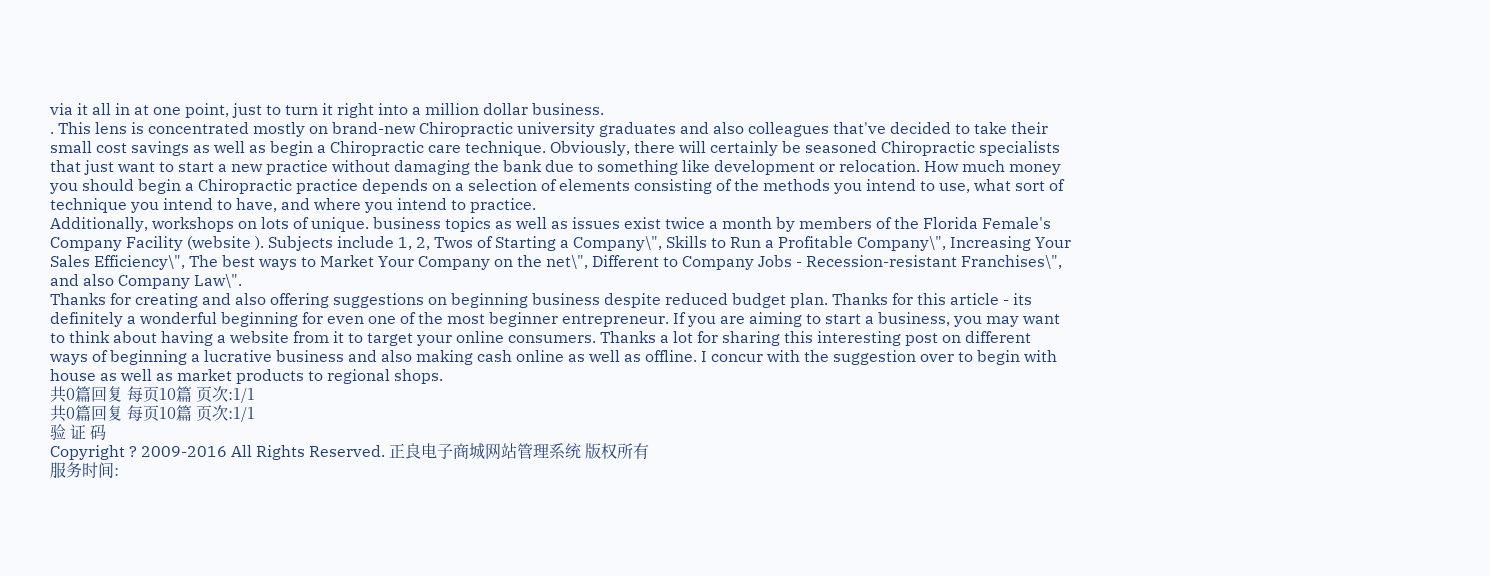via it all in at one point, just to turn it right into a million dollar business.
. This lens is concentrated mostly on brand-new Chiropractic university graduates and also colleagues that've decided to take their small cost savings as well as begin a Chiropractic care technique. Obviously, there will certainly be seasoned Chiropractic specialists that just want to start a new practice without damaging the bank due to something like development or relocation. How much money you should begin a Chiropractic practice depends on a selection of elements consisting of the methods you intend to use, what sort of technique you intend to have, and where you intend to practice.
Additionally, workshops on lots of unique. business topics as well as issues exist twice a month by members of the Florida Female's Company Facility (website ). Subjects include 1, 2, Twos of Starting a Company\", Skills to Run a Profitable Company\", Increasing Your Sales Efficiency\", The best ways to Market Your Company on the net\", Different to Company Jobs - Recession-resistant Franchises\", and also Company Law\".
Thanks for creating and also offering suggestions on beginning business despite reduced budget plan. Thanks for this article - its definitely a wonderful beginning for even one of the most beginner entrepreneur. If you are aiming to start a business, you may want to think about having a website from it to target your online consumers. Thanks a lot for sharing this interesting post on different ways of beginning a lucrative business and also making cash online as well as offline. I concur with the suggestion over to begin with house as well as market products to regional shops.
共0篇回复 每页10篇 页次:1/1
共0篇回复 每页10篇 页次:1/1
验 证 码
Copyright ? 2009-2016 All Rights Reserved. 正良电子商城网站管理系统 版权所有
服务时间: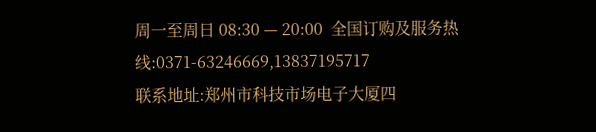周一至周日 08:30 — 20:00  全国订购及服务热线:0371-63246669,13837195717
联系地址:郑州市科技市场电子大厦四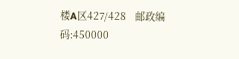楼A区427/428   邮政编码:450000